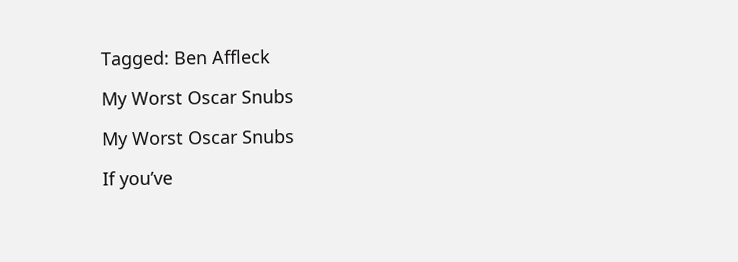Tagged: Ben Affleck

My Worst Oscar Snubs

My Worst Oscar Snubs

If you’ve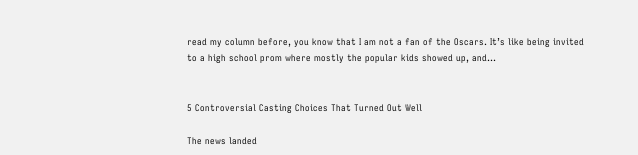read my column before, you know that I am not a fan of the Oscars. It’s like being invited to a high school prom where mostly the popular kids showed up, and...


5 Controversial Casting Choices That Turned Out Well

The news landed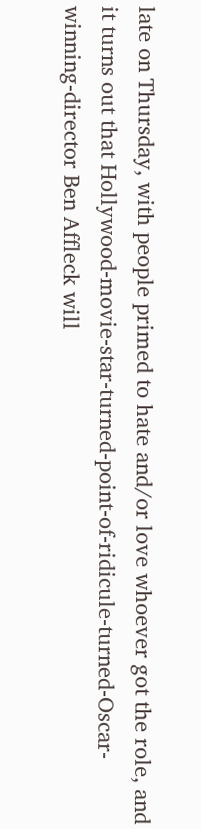late on Thursday, with people primed to hate and/or love whoever got the role, and it turns out that Hollywood-movie-star-turned-point-of-ridicule-turned-Oscar-winning-director Ben Affleck will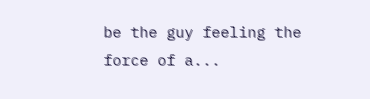be the guy feeling the force of a...